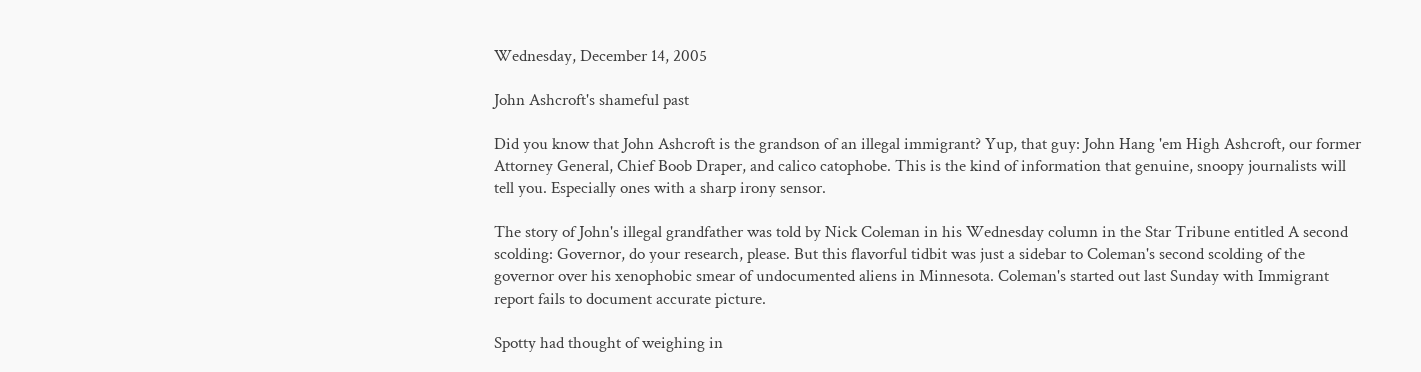Wednesday, December 14, 2005

John Ashcroft's shameful past

Did you know that John Ashcroft is the grandson of an illegal immigrant? Yup, that guy: John Hang 'em High Ashcroft, our former Attorney General, Chief Boob Draper, and calico catophobe. This is the kind of information that genuine, snoopy journalists will tell you. Especially ones with a sharp irony sensor.

The story of John's illegal grandfather was told by Nick Coleman in his Wednesday column in the Star Tribune entitled A second scolding: Governor, do your research, please. But this flavorful tidbit was just a sidebar to Coleman's second scolding of the governor over his xenophobic smear of undocumented aliens in Minnesota. Coleman's started out last Sunday with Immigrant report fails to document accurate picture.

Spotty had thought of weighing in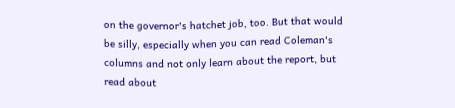on the governor's hatchet job, too. But that would be silly, especially when you can read Coleman's columns and not only learn about the report, but read about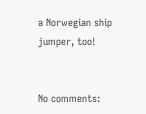a Norwegian ship jumper, too!


No comments: